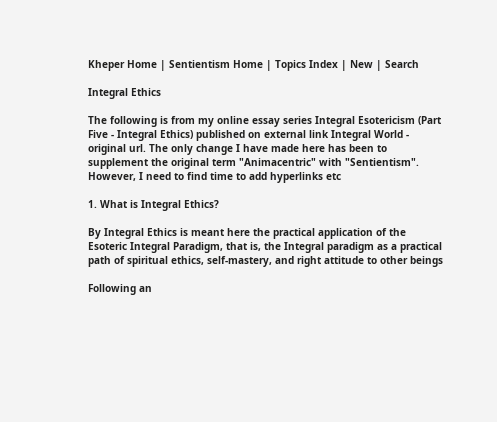Kheper Home | Sentientism Home | Topics Index | New | Search

Integral Ethics

The following is from my online essay series Integral Esotericism (Part Five - Integral Ethics) published on external link Integral World - original url. The only change I have made here has been to supplement the original term "Animacentric" with "Sentientism". However, I need to find time to add hyperlinks etc

1. What is Integral Ethics?

By Integral Ethics is meant here the practical application of the Esoteric Integral Paradigm, that is, the Integral paradigm as a practical path of spiritual ethics, self-mastery, and right attitude to other beings

Following an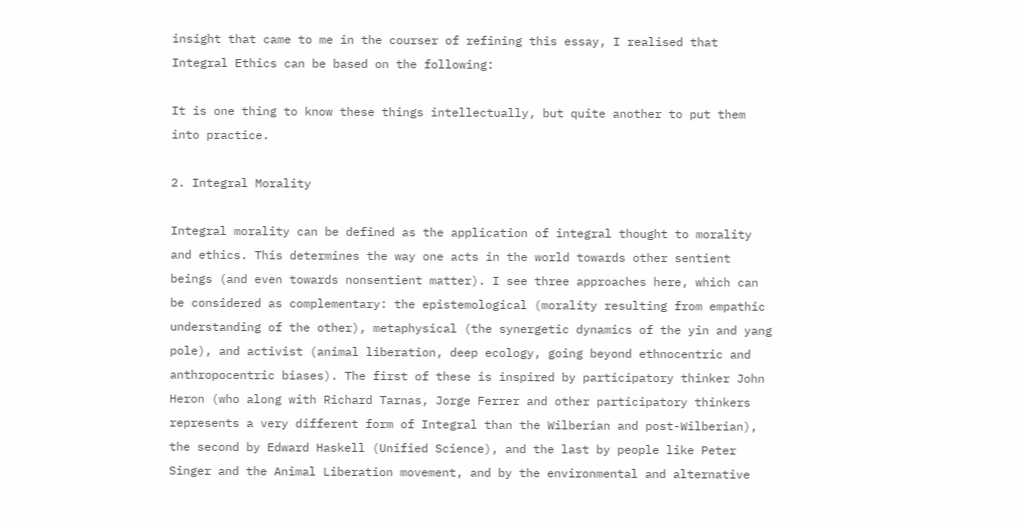insight that came to me in the courser of refining this essay, I realised that Integral Ethics can be based on the following:

It is one thing to know these things intellectually, but quite another to put them into practice.

2. Integral Morality

Integral morality can be defined as the application of integral thought to morality and ethics. This determines the way one acts in the world towards other sentient beings (and even towards nonsentient matter). I see three approaches here, which can be considered as complementary: the epistemological (morality resulting from empathic understanding of the other), metaphysical (the synergetic dynamics of the yin and yang pole), and activist (animal liberation, deep ecology, going beyond ethnocentric and anthropocentric biases). The first of these is inspired by participatory thinker John Heron (who along with Richard Tarnas, Jorge Ferrer and other participatory thinkers represents a very different form of Integral than the Wilberian and post-Wilberian), the second by Edward Haskell (Unified Science), and the last by people like Peter Singer and the Animal Liberation movement, and by the environmental and alternative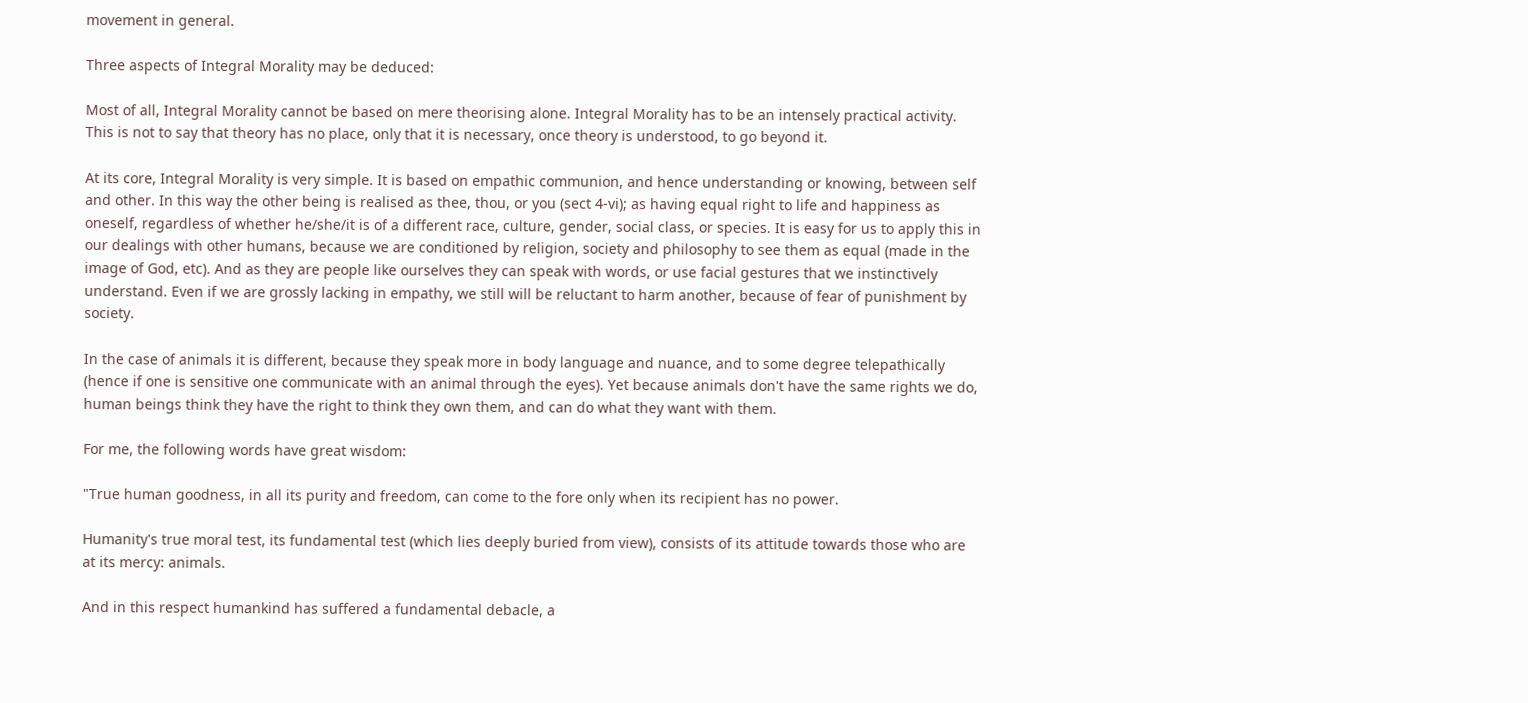movement in general.

Three aspects of Integral Morality may be deduced:

Most of all, Integral Morality cannot be based on mere theorising alone. Integral Morality has to be an intensely practical activity. This is not to say that theory has no place, only that it is necessary, once theory is understood, to go beyond it.

At its core, Integral Morality is very simple. It is based on empathic communion, and hence understanding or knowing, between self and other. In this way the other being is realised as thee, thou, or you (sect 4-vi); as having equal right to life and happiness as oneself, regardless of whether he/she/it is of a different race, culture, gender, social class, or species. It is easy for us to apply this in our dealings with other humans, because we are conditioned by religion, society and philosophy to see them as equal (made in the image of God, etc). And as they are people like ourselves they can speak with words, or use facial gestures that we instinctively understand. Even if we are grossly lacking in empathy, we still will be reluctant to harm another, because of fear of punishment by society.

In the case of animals it is different, because they speak more in body language and nuance, and to some degree telepathically (hence if one is sensitive one communicate with an animal through the eyes). Yet because animals don't have the same rights we do, human beings think they have the right to think they own them, and can do what they want with them.

For me, the following words have great wisdom:

"True human goodness, in all its purity and freedom, can come to the fore only when its recipient has no power.

Humanity's true moral test, its fundamental test (which lies deeply buried from view), consists of its attitude towards those who are at its mercy: animals.

And in this respect humankind has suffered a fundamental debacle, a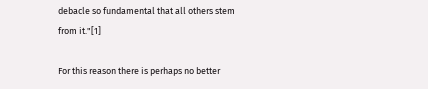debacle so fundamental that all others stem from it."[1]

For this reason there is perhaps no better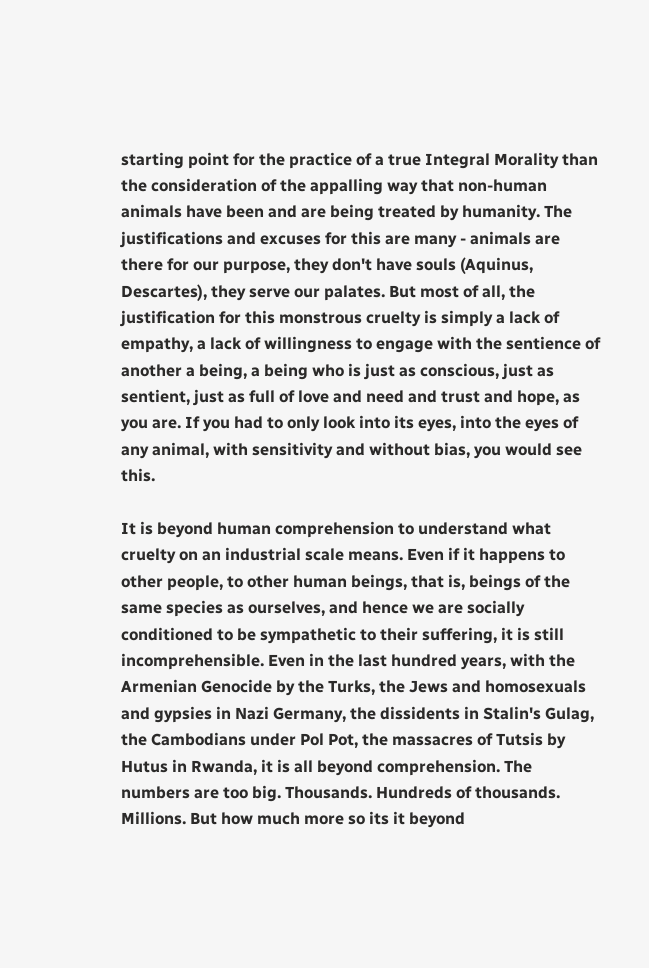starting point for the practice of a true Integral Morality than the consideration of the appalling way that non-human animals have been and are being treated by humanity. The justifications and excuses for this are many - animals are there for our purpose, they don't have souls (Aquinus, Descartes), they serve our palates. But most of all, the justification for this monstrous cruelty is simply a lack of empathy, a lack of willingness to engage with the sentience of another a being, a being who is just as conscious, just as sentient, just as full of love and need and trust and hope, as you are. If you had to only look into its eyes, into the eyes of any animal, with sensitivity and without bias, you would see this.

It is beyond human comprehension to understand what cruelty on an industrial scale means. Even if it happens to other people, to other human beings, that is, beings of the same species as ourselves, and hence we are socially conditioned to be sympathetic to their suffering, it is still incomprehensible. Even in the last hundred years, with the Armenian Genocide by the Turks, the Jews and homosexuals and gypsies in Nazi Germany, the dissidents in Stalin's Gulag, the Cambodians under Pol Pot, the massacres of Tutsis by Hutus in Rwanda, it is all beyond comprehension. The numbers are too big. Thousands. Hundreds of thousands. Millions. But how much more so its it beyond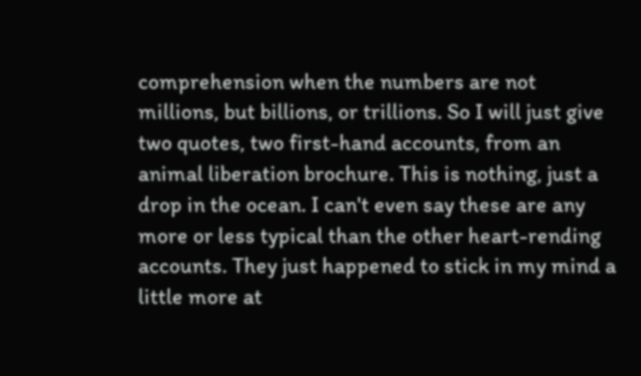comprehension when the numbers are not millions, but billions, or trillions. So I will just give two quotes, two first-hand accounts, from an animal liberation brochure. This is nothing, just a drop in the ocean. I can't even say these are any more or less typical than the other heart-rending accounts. They just happened to stick in my mind a little more at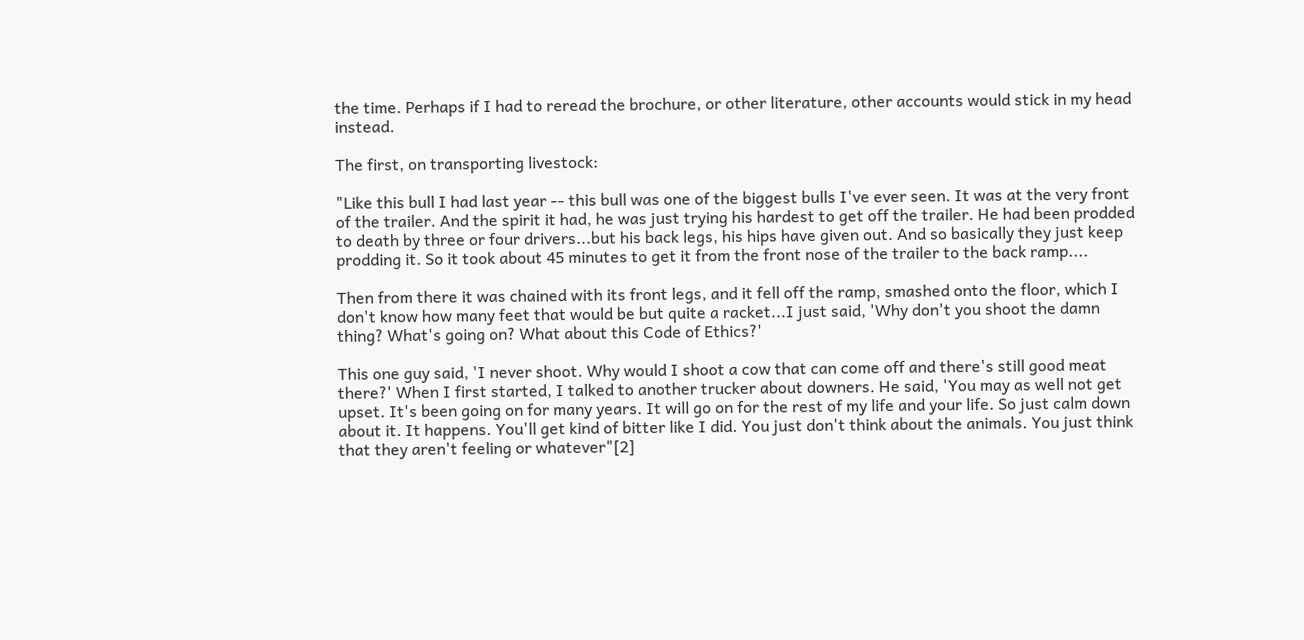the time. Perhaps if I had to reread the brochure, or other literature, other accounts would stick in my head instead.

The first, on transporting livestock:

"Like this bull I had last year -- this bull was one of the biggest bulls I've ever seen. It was at the very front of the trailer. And the spirit it had, he was just trying his hardest to get off the trailer. He had been prodded to death by three or four drivers...but his back legs, his hips have given out. And so basically they just keep prodding it. So it took about 45 minutes to get it from the front nose of the trailer to the back ramp....

Then from there it was chained with its front legs, and it fell off the ramp, smashed onto the floor, which I don't know how many feet that would be but quite a racket...I just said, 'Why don't you shoot the damn thing? What's going on? What about this Code of Ethics?'

This one guy said, 'I never shoot. Why would I shoot a cow that can come off and there's still good meat there?' When I first started, I talked to another trucker about downers. He said, 'You may as well not get upset. It's been going on for many years. It will go on for the rest of my life and your life. So just calm down about it. It happens. You'll get kind of bitter like I did. You just don't think about the animals. You just think that they aren't feeling or whatever"[2]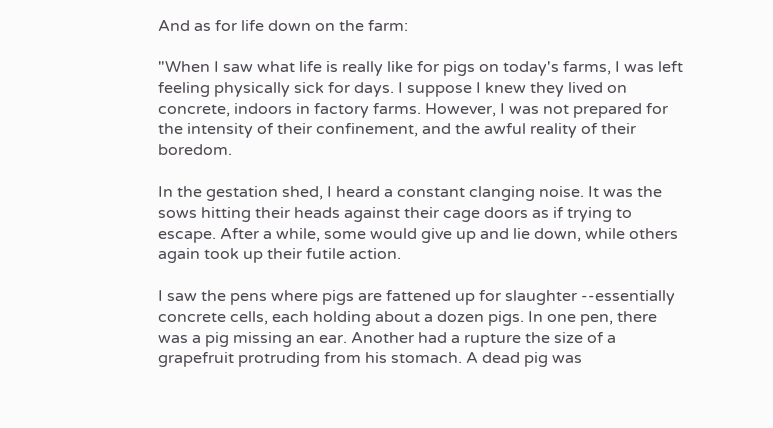And as for life down on the farm:

"When I saw what life is really like for pigs on today's farms, I was left feeling physically sick for days. I suppose I knew they lived on concrete, indoors in factory farms. However, I was not prepared for the intensity of their confinement, and the awful reality of their boredom.

In the gestation shed, I heard a constant clanging noise. It was the sows hitting their heads against their cage doors as if trying to escape. After a while, some would give up and lie down, while others again took up their futile action.

I saw the pens where pigs are fattened up for slaughter --essentially concrete cells, each holding about a dozen pigs. In one pen, there was a pig missing an ear. Another had a rupture the size of a grapefruit protruding from his stomach. A dead pig was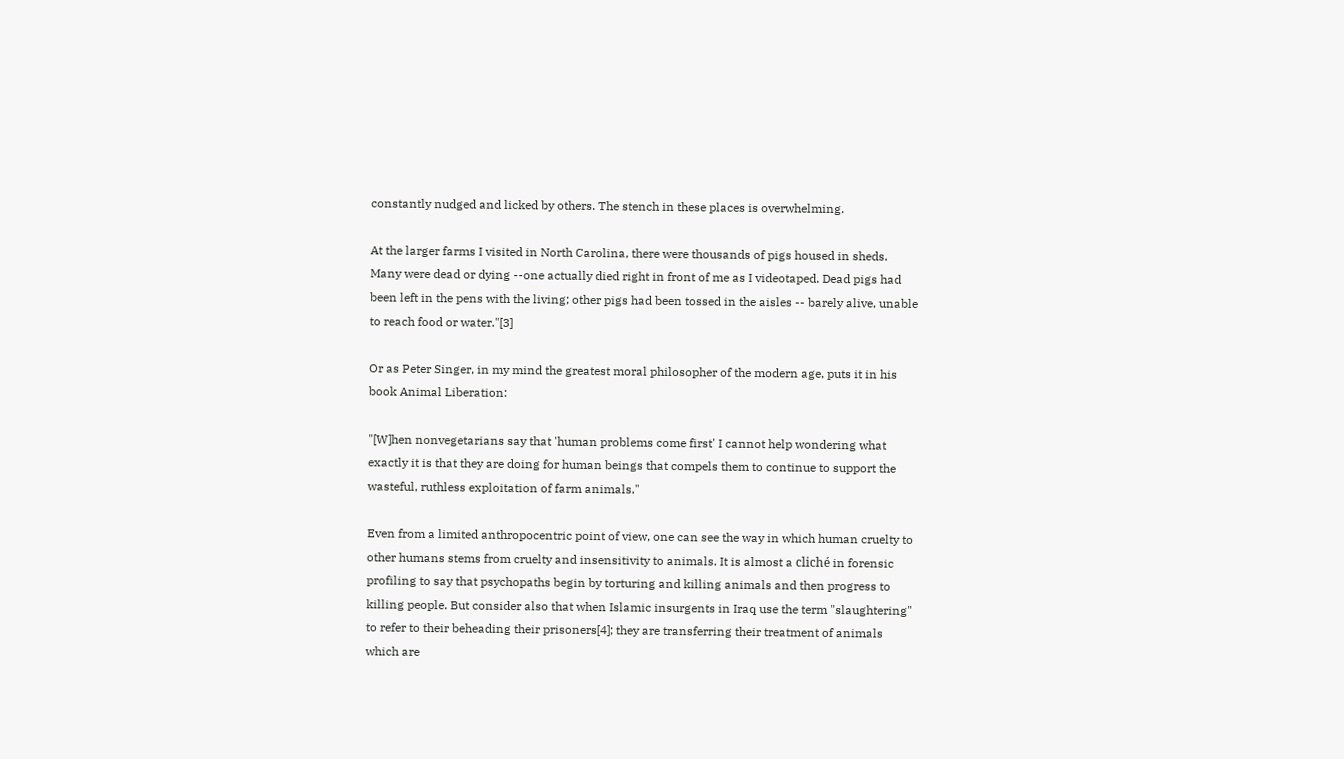constantly nudged and licked by others. The stench in these places is overwhelming.

At the larger farms I visited in North Carolina, there were thousands of pigs housed in sheds. Many were dead or dying --one actually died right in front of me as I videotaped. Dead pigs had been left in the pens with the living; other pigs had been tossed in the aisles -- barely alive, unable to reach food or water."[3]

Or as Peter Singer, in my mind the greatest moral philosopher of the modern age, puts it in his book Animal Liberation:

"[W]hen nonvegetarians say that 'human problems come first' I cannot help wondering what exactly it is that they are doing for human beings that compels them to continue to support the wasteful, ruthless exploitation of farm animals."

Even from a limited anthropocentric point of view, one can see the way in which human cruelty to other humans stems from cruelty and insensitivity to animals. It is almost a cliché in forensic profiling to say that psychopaths begin by torturing and killing animals and then progress to killing people. But consider also that when Islamic insurgents in Iraq use the term "slaughtering" to refer to their beheading their prisoners[4]; they are transferring their treatment of animals which are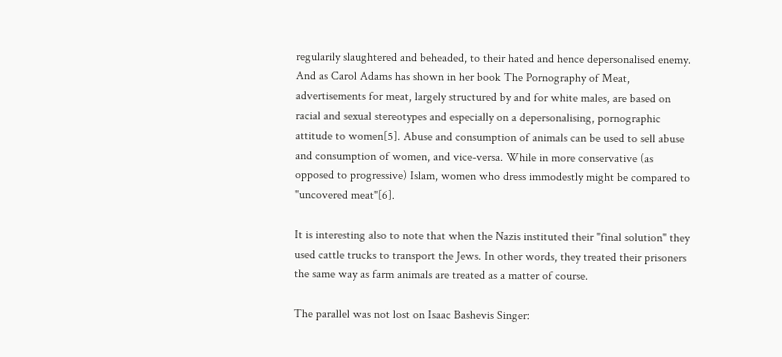regularily slaughtered and beheaded, to their hated and hence depersonalised enemy. And as Carol Adams has shown in her book The Pornography of Meat, advertisements for meat, largely structured by and for white males, are based on racial and sexual stereotypes and especially on a depersonalising, pornographic attitude to women[5]. Abuse and consumption of animals can be used to sell abuse and consumption of women, and vice-versa. While in more conservative (as opposed to progressive) Islam, women who dress immodestly might be compared to "uncovered meat"[6].

It is interesting also to note that when the Nazis instituted their "final solution" they used cattle trucks to transport the Jews. In other words, they treated their prisoners the same way as farm animals are treated as a matter of course.

The parallel was not lost on Isaac Bashevis Singer: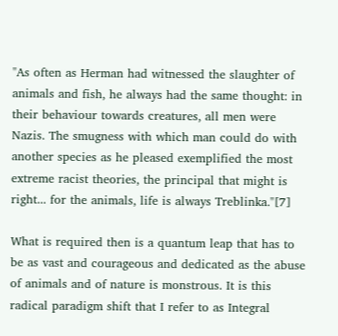"As often as Herman had witnessed the slaughter of animals and fish, he always had the same thought: in their behaviour towards creatures, all men were Nazis. The smugness with which man could do with another species as he pleased exemplified the most extreme racist theories, the principal that might is right... for the animals, life is always Treblinka."[7]

What is required then is a quantum leap that has to be as vast and courageous and dedicated as the abuse of animals and of nature is monstrous. It is this radical paradigm shift that I refer to as Integral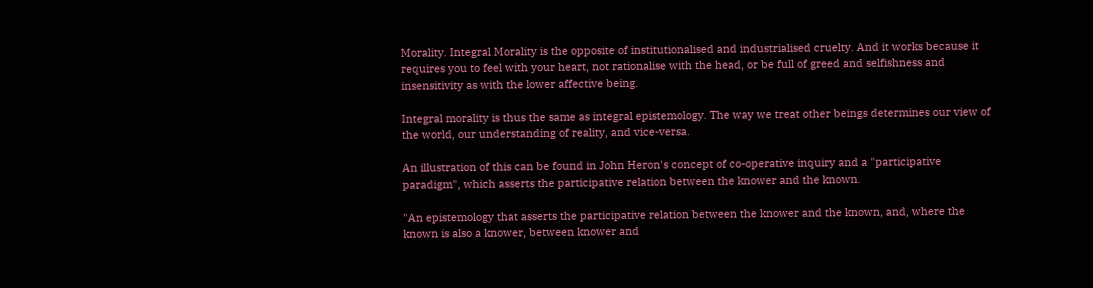Morality. Integral Morality is the opposite of institutionalised and industrialised cruelty. And it works because it requires you to feel with your heart, not rationalise with the head, or be full of greed and selfishness and insensitivity as with the lower affective being.

Integral morality is thus the same as integral epistemology. The way we treat other beings determines our view of the world, our understanding of reality, and vice-versa.

An illustration of this can be found in John Heron's concept of co-operative inquiry and a "participative paradigm", which asserts the participative relation between the knower and the known.

"An epistemology that asserts the participative relation between the knower and the known, and, where the known is also a knower, between knower and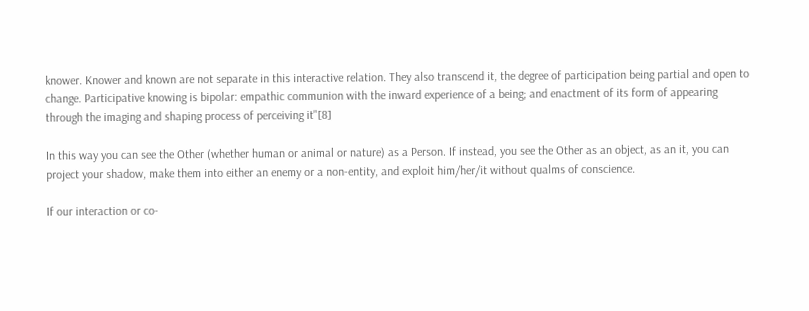knower. Knower and known are not separate in this interactive relation. They also transcend it, the degree of participation being partial and open to change. Participative knowing is bipolar: empathic communion with the inward experience of a being; and enactment of its form of appearing through the imaging and shaping process of perceiving it"[8]

In this way you can see the Other (whether human or animal or nature) as a Person. If instead, you see the Other as an object, as an it, you can project your shadow, make them into either an enemy or a non-entity, and exploit him/her/it without qualms of conscience.

If our interaction or co-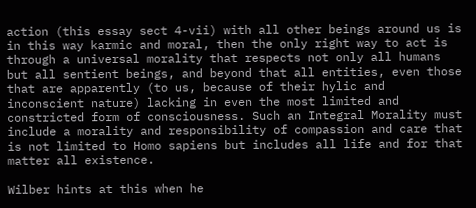action (this essay sect 4-vii) with all other beings around us is in this way karmic and moral, then the only right way to act is through a universal morality that respects not only all humans but all sentient beings, and beyond that all entities, even those that are apparently (to us, because of their hylic and inconscient nature) lacking in even the most limited and constricted form of consciousness. Such an Integral Morality must include a morality and responsibility of compassion and care that is not limited to Homo sapiens but includes all life and for that matter all existence.

Wilber hints at this when he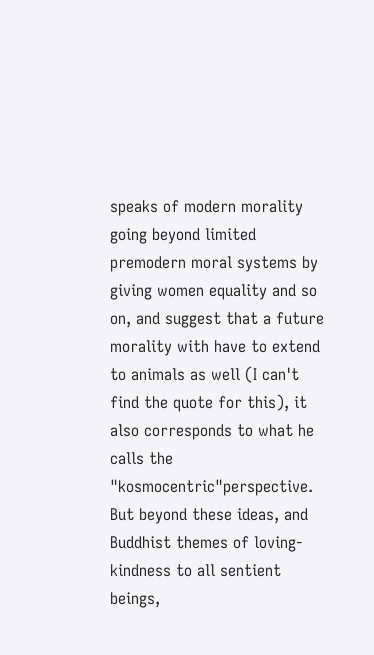speaks of modern morality going beyond limited premodern moral systems by giving women equality and so on, and suggest that a future morality with have to extend to animals as well (I can't find the quote for this), it also corresponds to what he calls the "kosmocentric"perspective. But beyond these ideas, and Buddhist themes of loving-kindness to all sentient beings,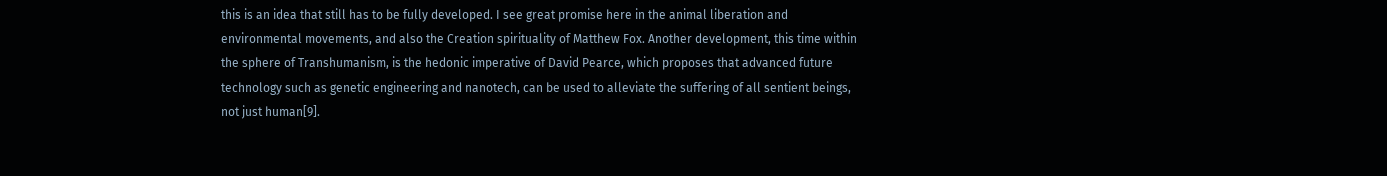this is an idea that still has to be fully developed. I see great promise here in the animal liberation and environmental movements, and also the Creation spirituality of Matthew Fox. Another development, this time within the sphere of Transhumanism, is the hedonic imperative of David Pearce, which proposes that advanced future technology such as genetic engineering and nanotech, can be used to alleviate the suffering of all sentient beings, not just human[9].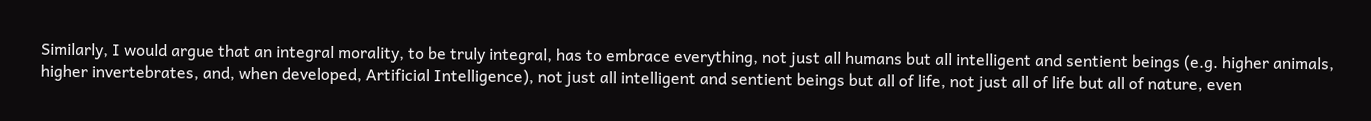Similarly, I would argue that an integral morality, to be truly integral, has to embrace everything, not just all humans but all intelligent and sentient beings (e.g. higher animals, higher invertebrates, and, when developed, Artificial Intelligence), not just all intelligent and sentient beings but all of life, not just all of life but all of nature, even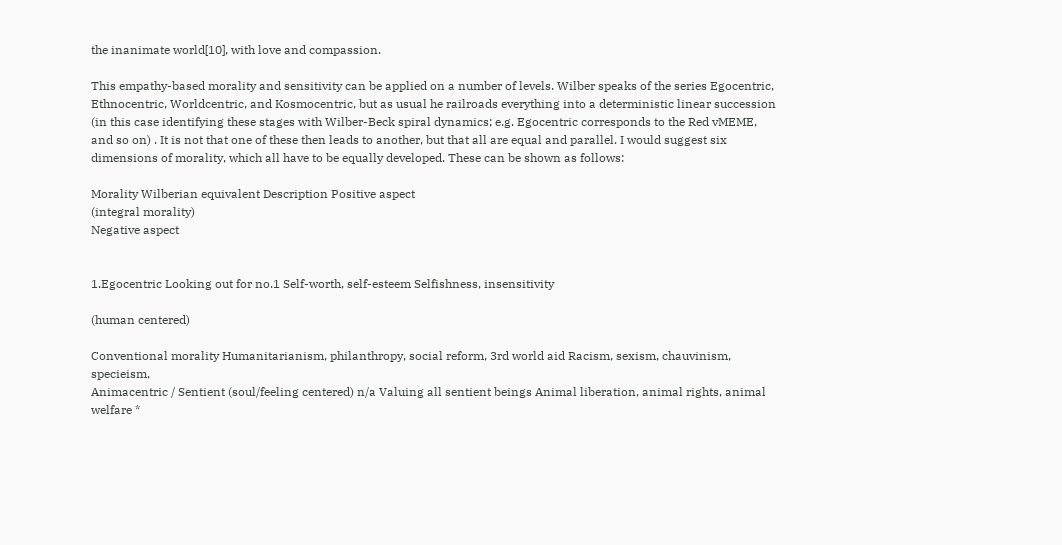the inanimate world[10], with love and compassion.

This empathy-based morality and sensitivity can be applied on a number of levels. Wilber speaks of the series Egocentric, Ethnocentric, Worldcentric, and Kosmocentric, but as usual he railroads everything into a deterministic linear succession (in this case identifying these stages with Wilber-Beck spiral dynamics; e.g. Egocentric corresponds to the Red vMEME, and so on) . It is not that one of these then leads to another, but that all are equal and parallel. I would suggest six dimensions of morality, which all have to be equally developed. These can be shown as follows:

Morality Wilberian equivalent Description Positive aspect
(integral morality)
Negative aspect


1.Egocentric Looking out for no.1 Self-worth, self-esteem Selfishness, insensitivity

(human centered)

Conventional morality Humanitarianism, philanthropy, social reform, 3rd world aid Racism, sexism, chauvinism, specieism,
Animacentric / Sentient (soul/feeling centered) n/a Valuing all sentient beings Animal liberation, animal rights, animal welfare *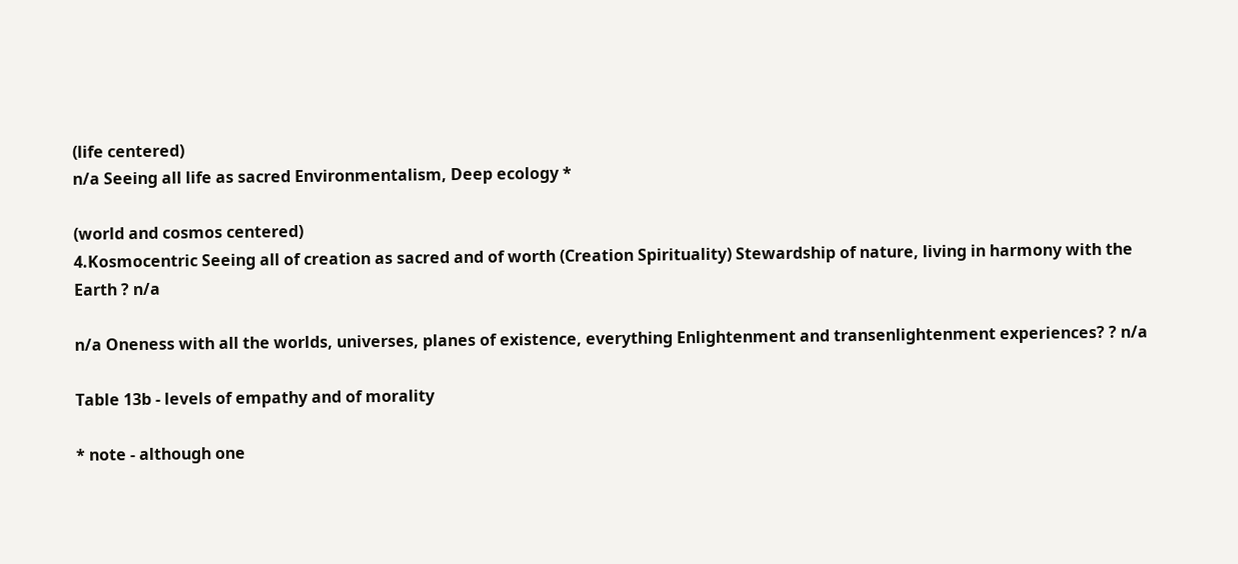(life centered)
n/a Seeing all life as sacred Environmentalism, Deep ecology *

(world and cosmos centered)
4.Kosmocentric Seeing all of creation as sacred and of worth (Creation Spirituality) Stewardship of nature, living in harmony with the Earth ? n/a

n/a Oneness with all the worlds, universes, planes of existence, everything Enlightenment and transenlightenment experiences? ? n/a

Table 13b - levels of empathy and of morality

* note - although one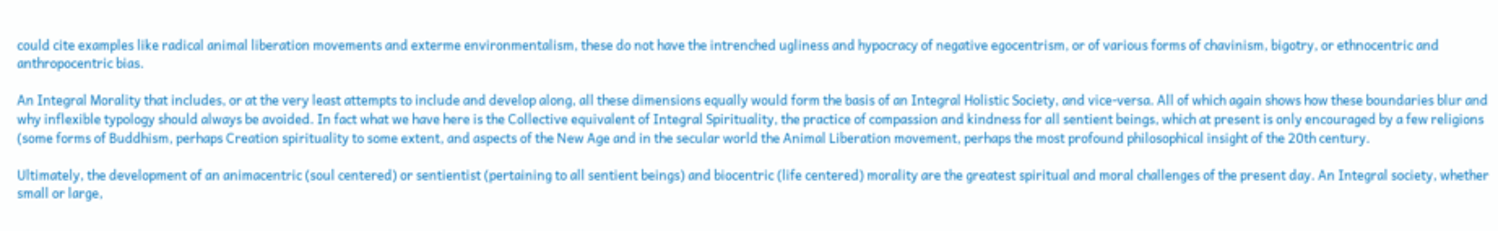could cite examples like radical animal liberation movements and exterme environmentalism, these do not have the intrenched ugliness and hypocracy of negative egocentrism, or of various forms of chavinism, bigotry, or ethnocentric and anthropocentric bias.

An Integral Morality that includes, or at the very least attempts to include and develop along, all these dimensions equally would form the basis of an Integral Holistic Society, and vice-versa. All of which again shows how these boundaries blur and why inflexible typology should always be avoided. In fact what we have here is the Collective equivalent of Integral Spirituality, the practice of compassion and kindness for all sentient beings, which at present is only encouraged by a few religions (some forms of Buddhism, perhaps Creation spirituality to some extent, and aspects of the New Age and in the secular world the Animal Liberation movement, perhaps the most profound philosophical insight of the 20th century.

Ultimately, the development of an animacentric (soul centered) or sentientist (pertaining to all sentient beings) and biocentric (life centered) morality are the greatest spiritual and moral challenges of the present day. An Integral society, whether small or large,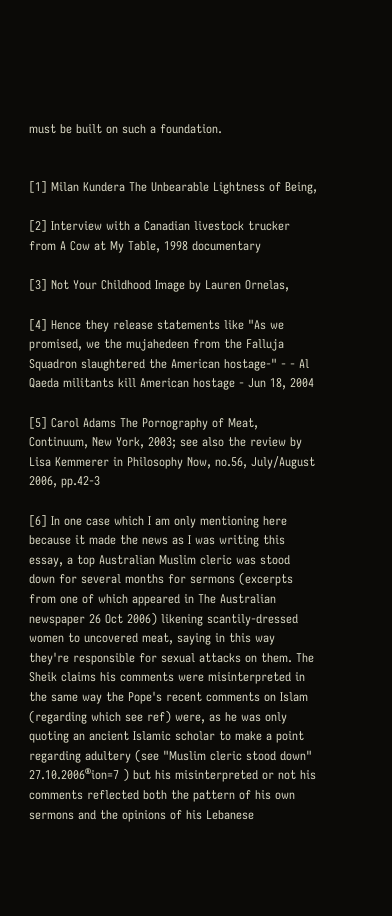must be built on such a foundation.


[1] Milan Kundera The Unbearable Lightness of Being,

[2] Interview with a Canadian livestock trucker from A Cow at My Table, 1998 documentary

[3] Not Your Childhood Image by Lauren Ornelas,

[4] Hence they release statements like "As we promised, we the mujahedeen from the Falluja Squadron slaughtered the American hostage-" - - Al Qaeda militants kill American hostage - Jun 18, 2004

[5] Carol Adams The Pornography of Meat, Continuum, New York, 2003; see also the review by Lisa Kemmerer in Philosophy Now, no.56, July/August 2006, pp.42-3

[6] In one case which I am only mentioning here because it made the news as I was writing this essay, a top Australian Muslim cleric was stood down for several months for sermons (excerpts from one of which appeared in The Australian newspaper 26 Oct 2006) likening scantily-dressed women to uncovered meat, saying in this way they're responsible for sexual attacks on them. The Sheik claims his comments were misinterpreted in the same way the Pope's recent comments on Islam (regarding which see ref) were, as he was only quoting an ancient Islamic scholar to make a point regarding adultery (see "Muslim cleric stood down" 27.10.2006®ion=7 ) but his misinterpreted or not his comments reflected both the pattern of his own sermons and the opinions of his Lebanese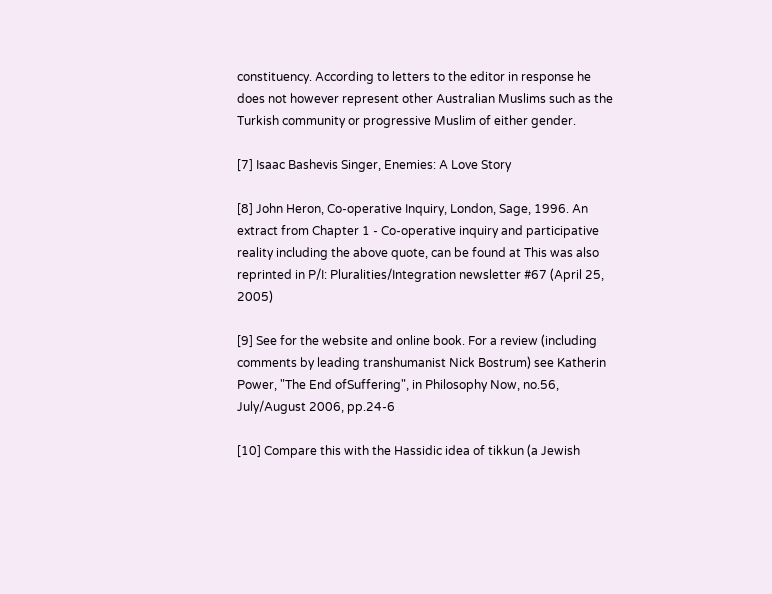constituency. According to letters to the editor in response he does not however represent other Australian Muslims such as the Turkish community or progressive Muslim of either gender.

[7] Isaac Bashevis Singer, Enemies: A Love Story

[8] John Heron, Co-operative Inquiry, London, Sage, 1996. An extract from Chapter 1 - Co-operative inquiry and participative reality including the above quote, can be found at This was also reprinted in P/I: Pluralities/Integration newsletter #67 (April 25, 2005)

[9] See for the website and online book. For a review (including comments by leading transhumanist Nick Bostrum) see Katherin Power, "The End ofSuffering", in Philosophy Now, no.56, July/August 2006, pp.24-6

[10] Compare this with the Hassidic idea of tikkun (a Jewish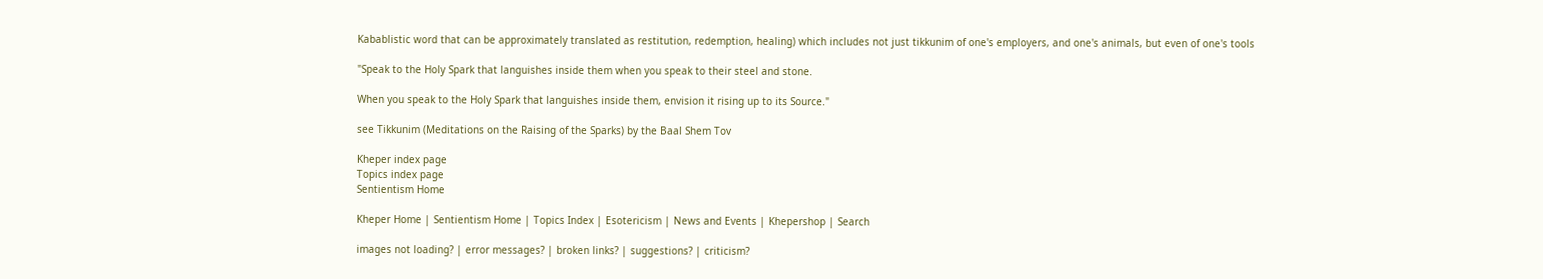Kabablistic word that can be approximately translated as restitution, redemption, healing) which includes not just tikkunim of one's employers, and one's animals, but even of one's tools

"Speak to the Holy Spark that languishes inside them when you speak to their steel and stone.

When you speak to the Holy Spark that languishes inside them, envision it rising up to its Source."

see Tikkunim (Meditations on the Raising of the Sparks) by the Baal Shem Tov

Kheper index page
Topics index page
Sentientism Home

Kheper Home | Sentientism Home | Topics Index | Esotericism | News and Events | Khepershop | Search

images not loading? | error messages? | broken links? | suggestions? | criticism?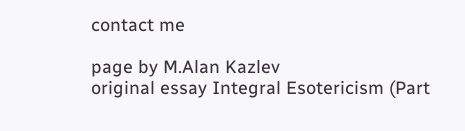contact me

page by M.Alan Kazlev
original essay Integral Esotericism (Part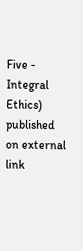Five - Integral Ethics) published on external link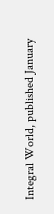Integral World, published January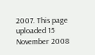2007. This page uploaded 15 November 2008